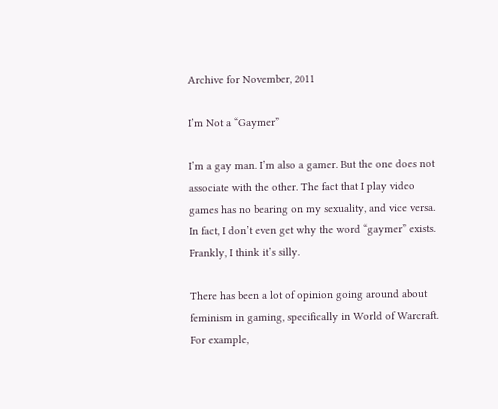Archive for November, 2011

I’m Not a “Gaymer”

I’m a gay man. I’m also a gamer. But the one does not associate with the other. The fact that I play video games has no bearing on my sexuality, and vice versa. In fact, I don’t even get why the word “gaymer” exists. Frankly, I think it’s silly.

There has been a lot of opinion going around about feminism in gaming, specifically in World of Warcraft. For example,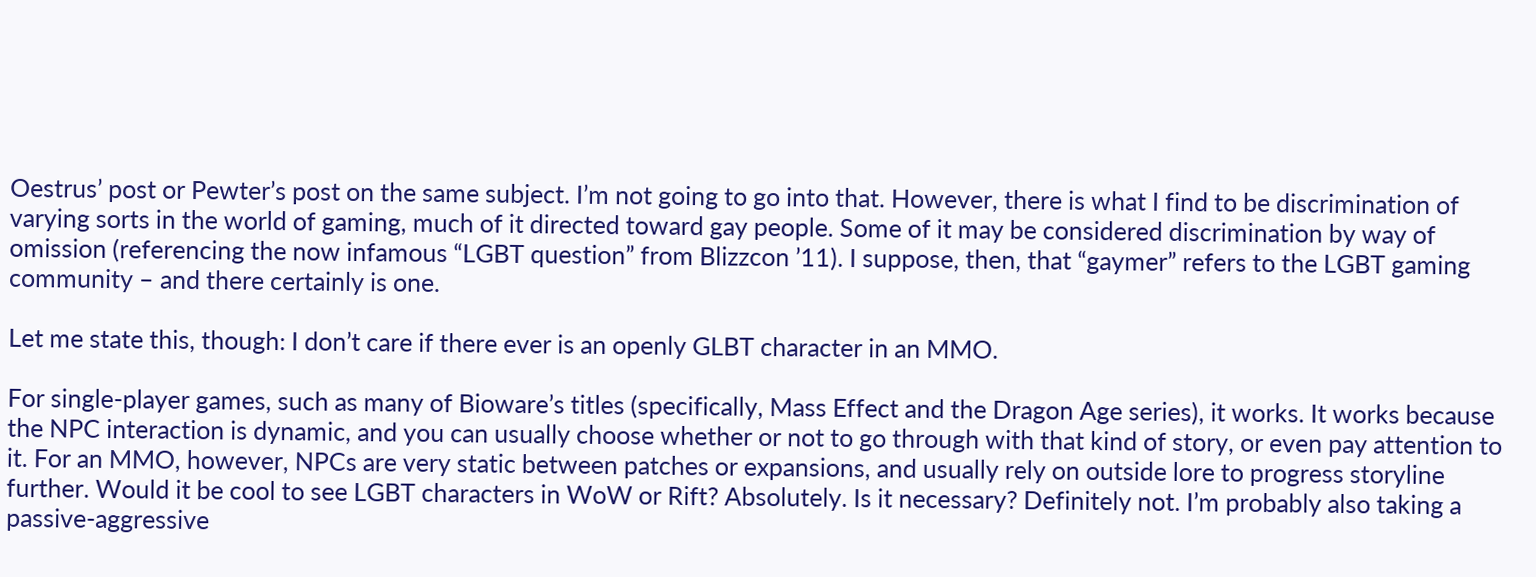Oestrus’ post or Pewter’s post on the same subject. I’m not going to go into that. However, there is what I find to be discrimination of varying sorts in the world of gaming, much of it directed toward gay people. Some of it may be considered discrimination by way of omission (referencing the now infamous “LGBT question” from Blizzcon ’11). I suppose, then, that “gaymer” refers to the LGBT gaming community – and there certainly is one.

Let me state this, though: I don’t care if there ever is an openly GLBT character in an MMO.

For single-player games, such as many of Bioware’s titles (specifically, Mass Effect and the Dragon Age series), it works. It works because the NPC interaction is dynamic, and you can usually choose whether or not to go through with that kind of story, or even pay attention to it. For an MMO, however, NPCs are very static between patches or expansions, and usually rely on outside lore to progress storyline further. Would it be cool to see LGBT characters in WoW or Rift? Absolutely. Is it necessary? Definitely not. I’m probably also taking a passive-aggressive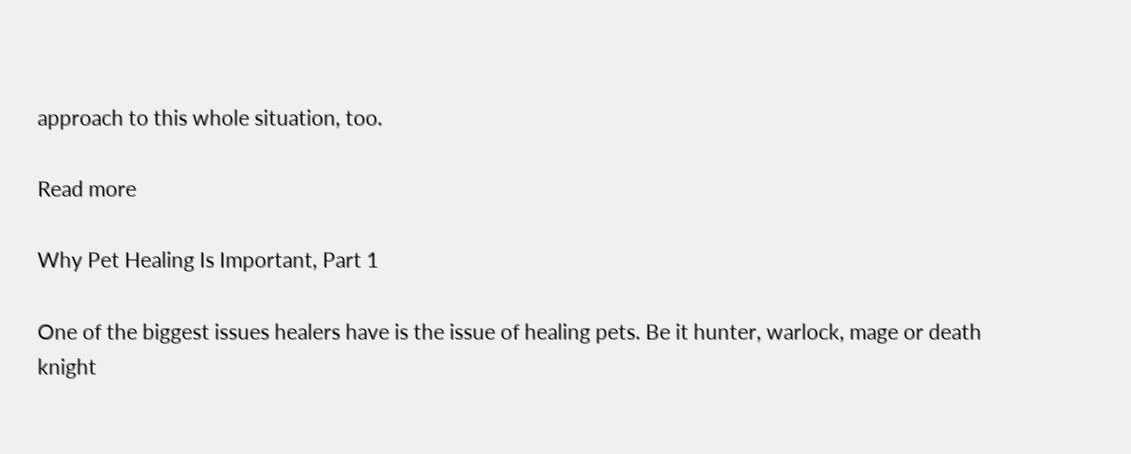approach to this whole situation, too.

Read more

Why Pet Healing Is Important, Part 1

One of the biggest issues healers have is the issue of healing pets. Be it hunter, warlock, mage or death knight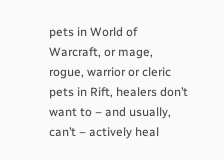pets in World of Warcraft, or mage, rogue, warrior or cleric pets in Rift, healers don’t want to – and usually, can’t – actively heal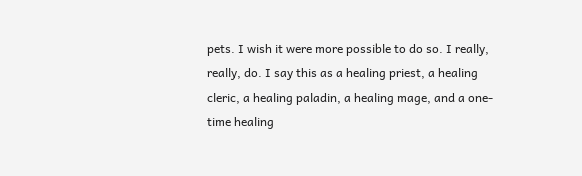pets. I wish it were more possible to do so. I really, really, do. I say this as a healing priest, a healing cleric, a healing paladin, a healing mage, and a one-time healing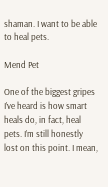shaman. I want to be able to heal pets.

Mend Pet

One of the biggest gripes I’ve heard is how smart heals do, in fact, heal pets. I’m still honestly lost on this point. I mean,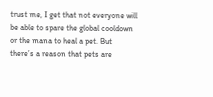trust me, I get that not everyone will be able to spare the global cooldown or the mana to heal a pet. But there’s a reason that pets are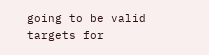going to be valid targets for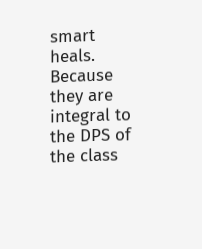smart heals. Because they are integral to the DPS of the class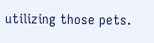utilizing those pets.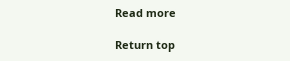Read more

Return top